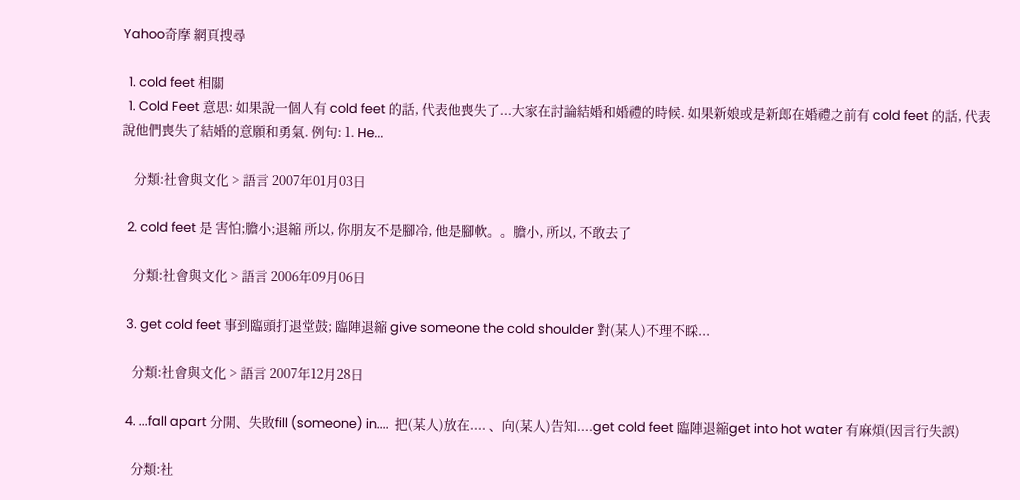Yahoo奇摩 網頁搜尋

  1. cold feet 相關
  1. Cold Feet 意思: 如果說一個人有 cold feet 的話, 代表他喪失了...大家在討論結婚和婚禮的時候. 如果新娘或是新郎在婚禮之前有 cold feet 的話, 代表說他們喪失了結婚的意願和勇氣. 例句: 1. He...

    分類:社會與文化 > 語言 2007年01月03日

  2. cold feet 是 害怕;膽小;退縮 所以, 你朋友不是腳冷, 他是腳軟。。膽小, 所以, 不敢去了

    分類:社會與文化 > 語言 2006年09月06日

  3. get cold feet 事到臨頭打退堂鼓; 臨陣退縮 give someone the cold shoulder 對(某人)不理不睬...

    分類:社會與文化 > 語言 2007年12月28日

  4. ...fall apart 分開、失敗fill (someone) in....  把(某人)放在.... 、向(某人)告知....get cold feet 臨陣退縮get into hot water 有麻煩(因言行失誤)

    分類:社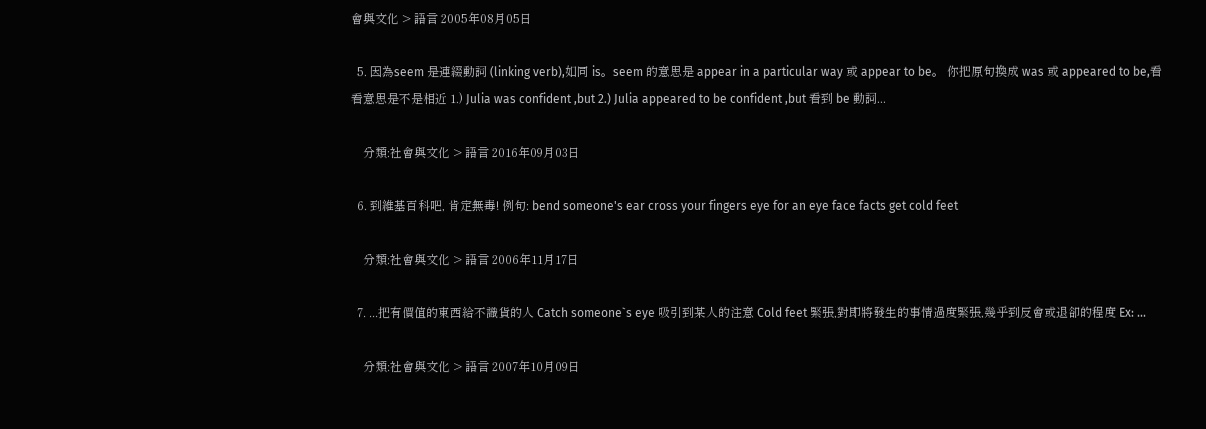會與文化 > 語言 2005年08月05日

  5. 因為seem 是連綴動詞 (linking verb),如同 is。seem 的意思是 appear in a particular way 或 appear to be。 你把原句換成 was 或 appeared to be,看看意思是不是相近 1.) Julia was confident ,but 2.) Julia appeared to be confident ,but 看到 be 動詞...

    分類:社會與文化 > 語言 2016年09月03日

  6. 到維基百科吧, 肯定無毒! 例句: bend someone's ear cross your fingers eye for an eye face facts get cold feet

    分類:社會與文化 > 語言 2006年11月17日

  7. ...把有價值的東西給不識貨的人 Catch someone`s eye 吸引到某人的注意 Cold feet 緊張,對即將發生的事情過度緊張,幾乎到反會或退卻的程度 Ex: ...

    分類:社會與文化 > 語言 2007年10月09日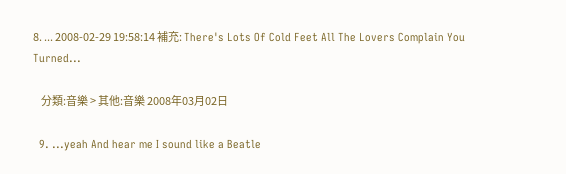8. ... 2008-02-29 19:58:14 補充: There's Lots Of Cold Feet All The Lovers Complain You Turned...

    分類:音樂 > 其他:音樂 2008年03月02日

  9. ...yeah And hear me I sound like a Beatle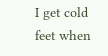I get cold feet when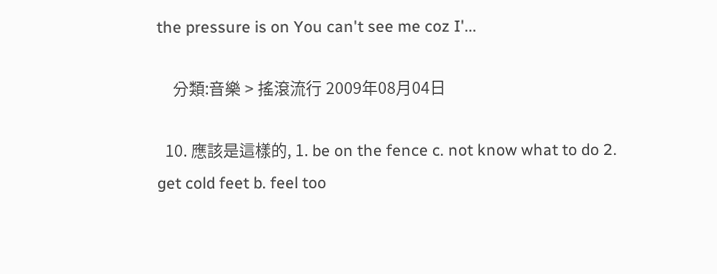the pressure is on You can't see me coz I'...

    分類:音樂 > 搖滾流行 2009年08月04日

  10. 應該是這樣的, 1. be on the fence c. not know what to do 2. get cold feet b. feel too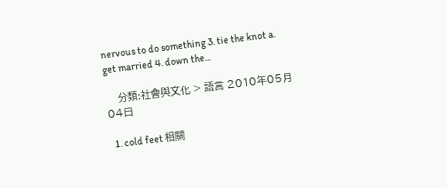nervous to do something 3. tie the knot a. get married 4. down the...

    分類:社會與文化 > 語言 2010年05月04日

  1. cold feet 相關